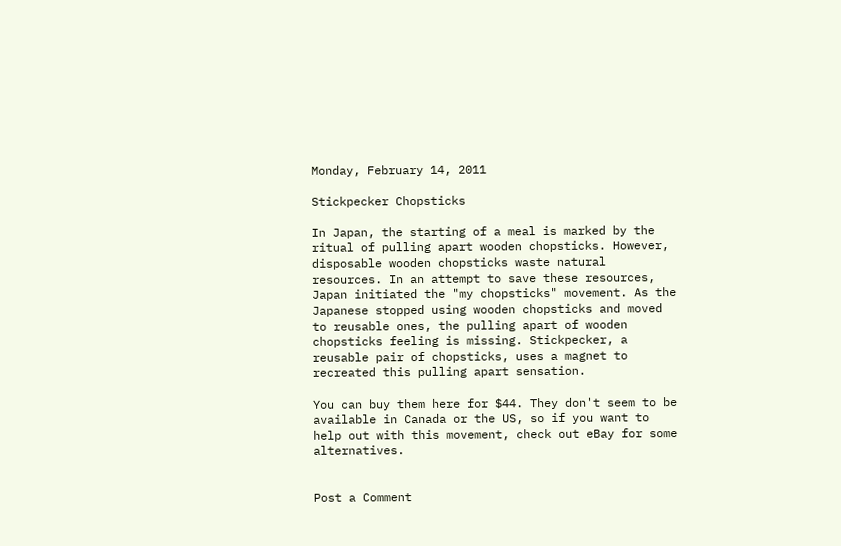Monday, February 14, 2011

Stickpecker Chopsticks

In Japan, the starting of a meal is marked by the ritual of pulling apart wooden chopsticks. However, disposable wooden chopsticks waste natural resources. In an attempt to save these resources, Japan initiated the "my chopsticks" movement. As the Japanese stopped using wooden chopsticks and moved to reusable ones, the pulling apart of wooden chopsticks feeling is missing. Stickpecker, a reusable pair of chopsticks, uses a magnet to recreated this pulling apart sensation.

You can buy them here for $44. They don't seem to be available in Canada or the US, so if you want to help out with this movement, check out eBay for some alternatives.


Post a Comment